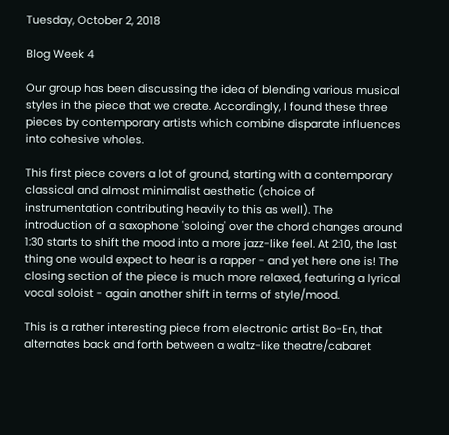Tuesday, October 2, 2018

Blog Week 4

Our group has been discussing the idea of blending various musical styles in the piece that we create. Accordingly, I found these three pieces by contemporary artists which combine disparate influences into cohesive wholes.

This first piece covers a lot of ground, starting with a contemporary classical and almost minimalist aesthetic (choice of instrumentation contributing heavily to this as well). The introduction of a saxophone 'soloing' over the chord changes around 1:30 starts to shift the mood into a more jazz-like feel. At 2:10, the last thing one would expect to hear is a rapper - and yet here one is! The closing section of the piece is much more relaxed, featuring a lyrical vocal soloist - again another shift in terms of style/mood.

This is a rather interesting piece from electronic artist Bo-En, that alternates back and forth between a waltz-like theatre/cabaret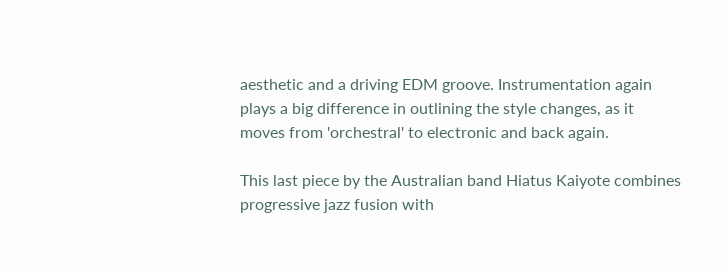aesthetic and a driving EDM groove. Instrumentation again plays a big difference in outlining the style changes, as it moves from 'orchestral' to electronic and back again.

This last piece by the Australian band Hiatus Kaiyote combines progressive jazz fusion with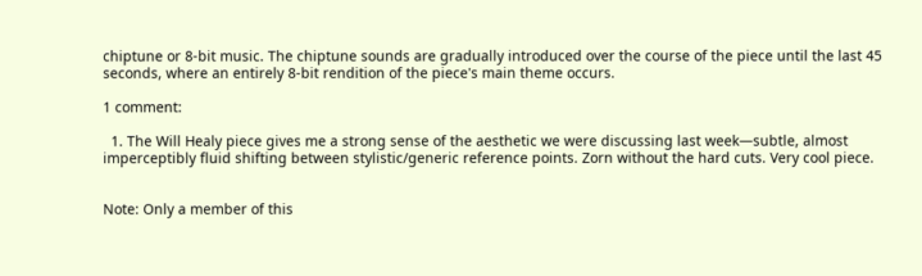chiptune or 8-bit music. The chiptune sounds are gradually introduced over the course of the piece until the last 45 seconds, where an entirely 8-bit rendition of the piece's main theme occurs.

1 comment:

  1. The Will Healy piece gives me a strong sense of the aesthetic we were discussing last week—subtle, almost imperceptibly fluid shifting between stylistic/generic reference points. Zorn without the hard cuts. Very cool piece.


Note: Only a member of this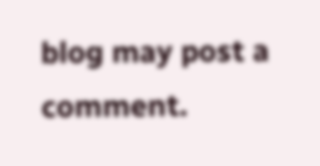blog may post a comment.